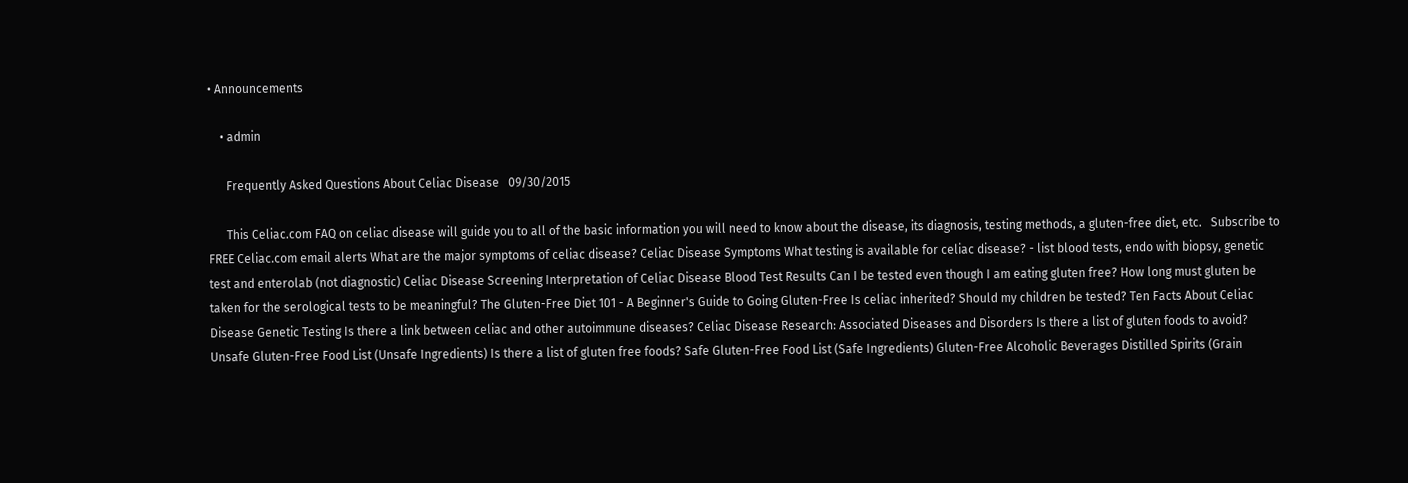• Announcements

    • admin

      Frequently Asked Questions About Celiac Disease   09/30/2015

      This Celiac.com FAQ on celiac disease will guide you to all of the basic information you will need to know about the disease, its diagnosis, testing methods, a gluten-free diet, etc.   Subscribe to FREE Celiac.com email alerts What are the major symptoms of celiac disease? Celiac Disease Symptoms What testing is available for celiac disease? - list blood tests, endo with biopsy, genetic test and enterolab (not diagnostic) Celiac Disease Screening Interpretation of Celiac Disease Blood Test Results Can I be tested even though I am eating gluten free? How long must gluten be taken for the serological tests to be meaningful? The Gluten-Free Diet 101 - A Beginner's Guide to Going Gluten-Free Is celiac inherited? Should my children be tested? Ten Facts About Celiac Disease Genetic Testing Is there a link between celiac and other autoimmune diseases? Celiac Disease Research: Associated Diseases and Disorders Is there a list of gluten foods to avoid? Unsafe Gluten-Free Food List (Unsafe Ingredients) Is there a list of gluten free foods? Safe Gluten-Free Food List (Safe Ingredients) Gluten-Free Alcoholic Beverages Distilled Spirits (Grain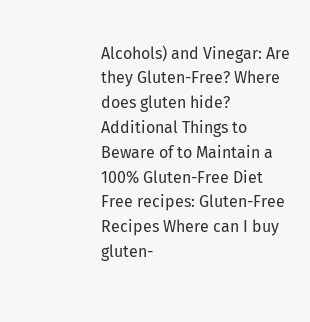Alcohols) and Vinegar: Are they Gluten-Free? Where does gluten hide? Additional Things to Beware of to Maintain a 100% Gluten-Free Diet Free recipes: Gluten-Free Recipes Where can I buy gluten-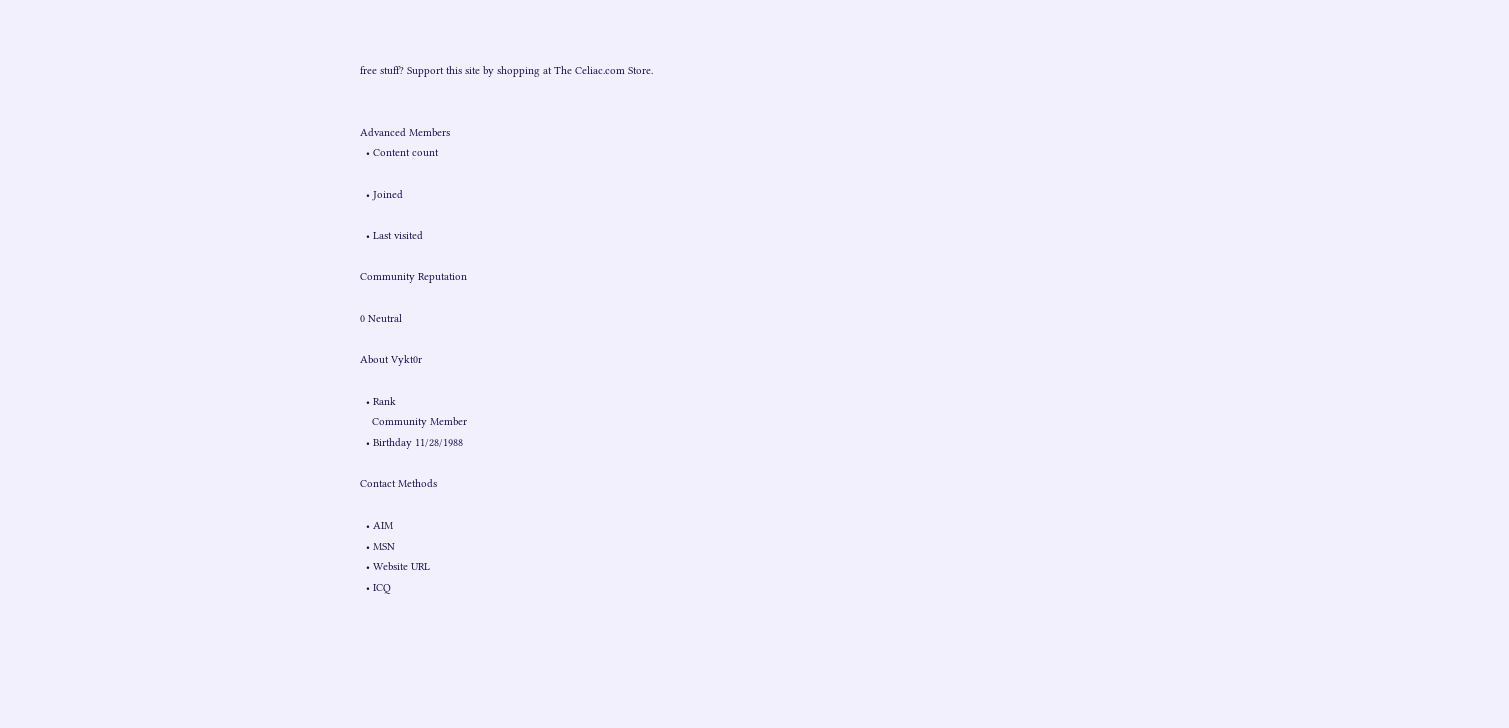free stuff? Support this site by shopping at The Celiac.com Store.


Advanced Members
  • Content count

  • Joined

  • Last visited

Community Reputation

0 Neutral

About Vykt0r

  • Rank
    Community Member
  • Birthday 11/28/1988

Contact Methods

  • AIM
  • MSN
  • Website URL
  • ICQ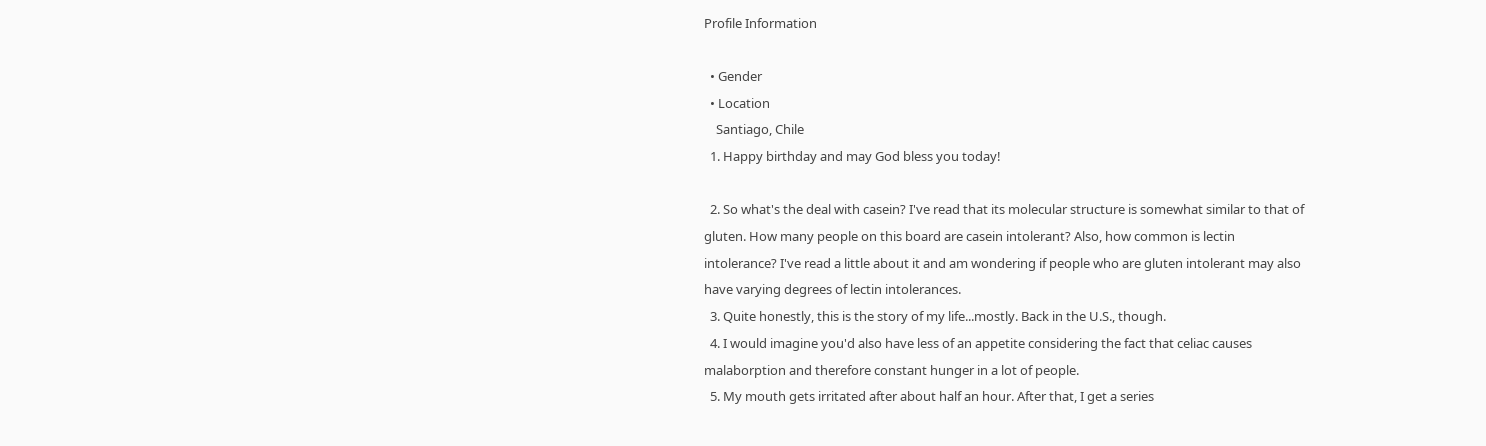Profile Information

  • Gender
  • Location
    Santiago, Chile
  1. Happy birthday and may God bless you today!

  2. So what's the deal with casein? I've read that its molecular structure is somewhat similar to that of gluten. How many people on this board are casein intolerant? Also, how common is lectin intolerance? I've read a little about it and am wondering if people who are gluten intolerant may also have varying degrees of lectin intolerances.
  3. Quite honestly, this is the story of my life...mostly. Back in the U.S., though.
  4. I would imagine you'd also have less of an appetite considering the fact that celiac causes malaborption and therefore constant hunger in a lot of people.
  5. My mouth gets irritated after about half an hour. After that, I get a series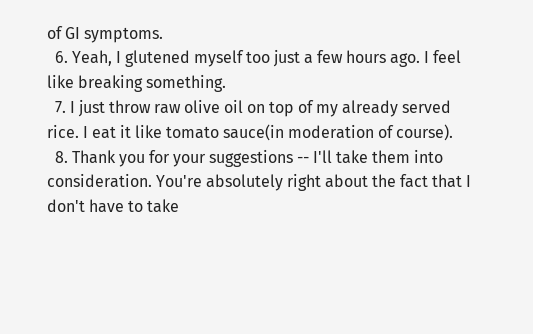of GI symptoms.
  6. Yeah, I glutened myself too just a few hours ago. I feel like breaking something.
  7. I just throw raw olive oil on top of my already served rice. I eat it like tomato sauce(in moderation of course).
  8. Thank you for your suggestions -- I'll take them into consideration. You're absolutely right about the fact that I don't have to take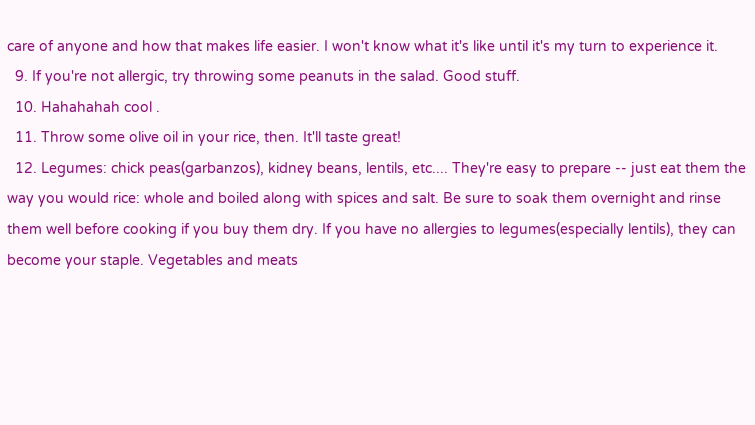care of anyone and how that makes life easier. I won't know what it's like until it's my turn to experience it.
  9. If you're not allergic, try throwing some peanuts in the salad. Good stuff.
  10. Hahahahah cool .
  11. Throw some olive oil in your rice, then. It'll taste great!
  12. Legumes: chick peas(garbanzos), kidney beans, lentils, etc.... They're easy to prepare -- just eat them the way you would rice: whole and boiled along with spices and salt. Be sure to soak them overnight and rinse them well before cooking if you buy them dry. If you have no allergies to legumes(especially lentils), they can become your staple. Vegetables and meats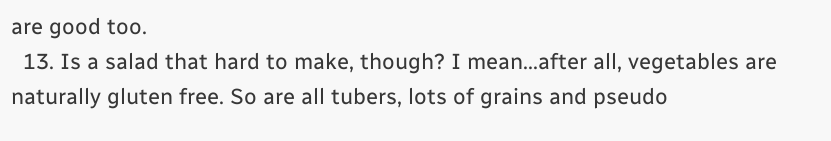are good too.
  13. Is a salad that hard to make, though? I mean...after all, vegetables are naturally gluten free. So are all tubers, lots of grains and pseudo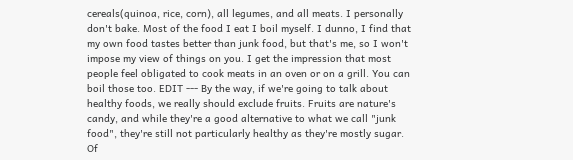cereals(quinoa, rice, corn), all legumes, and all meats. I personally don't bake. Most of the food I eat I boil myself. I dunno, I find that my own food tastes better than junk food, but that's me, so I won't impose my view of things on you. I get the impression that most people feel obligated to cook meats in an oven or on a grill. You can boil those too. EDIT --- By the way, if we're going to talk about healthy foods, we really should exclude fruits. Fruits are nature's candy, and while they're a good alternative to what we call "junk food", they're still not particularly healthy as they're mostly sugar. Of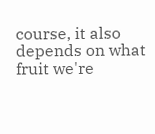course, it also depends on what fruit we're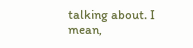talking about. I mean,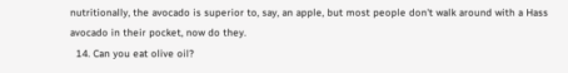nutritionally, the avocado is superior to, say, an apple, but most people don't walk around with a Hass avocado in their pocket, now do they.
  14. Can you eat olive oil?